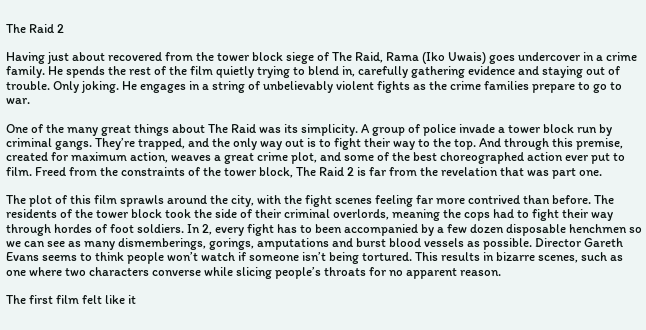The Raid 2

Having just about recovered from the tower block siege of The Raid, Rama (Iko Uwais) goes undercover in a crime family. He spends the rest of the film quietly trying to blend in, carefully gathering evidence and staying out of trouble. Only joking. He engages in a string of unbelievably violent fights as the crime families prepare to go to war.

One of the many great things about The Raid was its simplicity. A group of police invade a tower block run by criminal gangs. They’re trapped, and the only way out is to fight their way to the top. And through this premise, created for maximum action, weaves a great crime plot, and some of the best choreographed action ever put to film. Freed from the constraints of the tower block, The Raid 2 is far from the revelation that was part one.

The plot of this film sprawls around the city, with the fight scenes feeling far more contrived than before. The residents of the tower block took the side of their criminal overlords, meaning the cops had to fight their way through hordes of foot soldiers. In 2, every fight has to been accompanied by a few dozen disposable henchmen so we can see as many dismemberings, gorings, amputations and burst blood vessels as possible. Director Gareth Evans seems to think people won’t watch if someone isn’t being tortured. This results in bizarre scenes, such as one where two characters converse while slicing people’s throats for no apparent reason.

The first film felt like it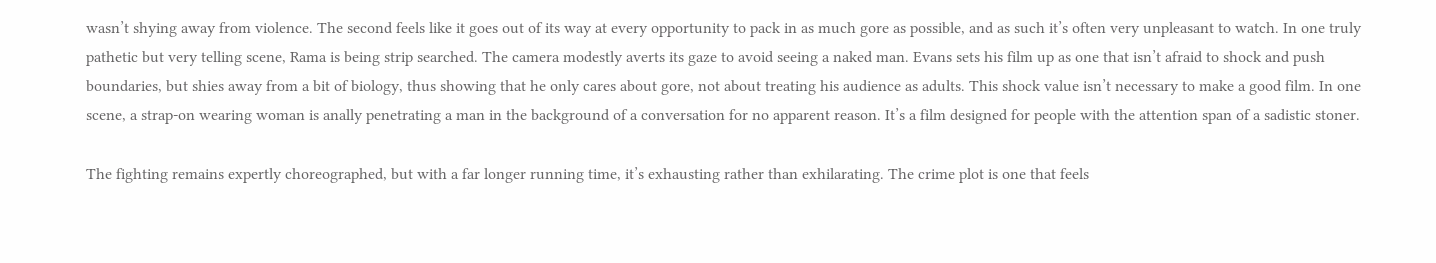wasn’t shying away from violence. The second feels like it goes out of its way at every opportunity to pack in as much gore as possible, and as such it’s often very unpleasant to watch. In one truly pathetic but very telling scene, Rama is being strip searched. The camera modestly averts its gaze to avoid seeing a naked man. Evans sets his film up as one that isn’t afraid to shock and push boundaries, but shies away from a bit of biology, thus showing that he only cares about gore, not about treating his audience as adults. This shock value isn’t necessary to make a good film. In one scene, a strap-on wearing woman is anally penetrating a man in the background of a conversation for no apparent reason. It’s a film designed for people with the attention span of a sadistic stoner.

The fighting remains expertly choreographed, but with a far longer running time, it’s exhausting rather than exhilarating. The crime plot is one that feels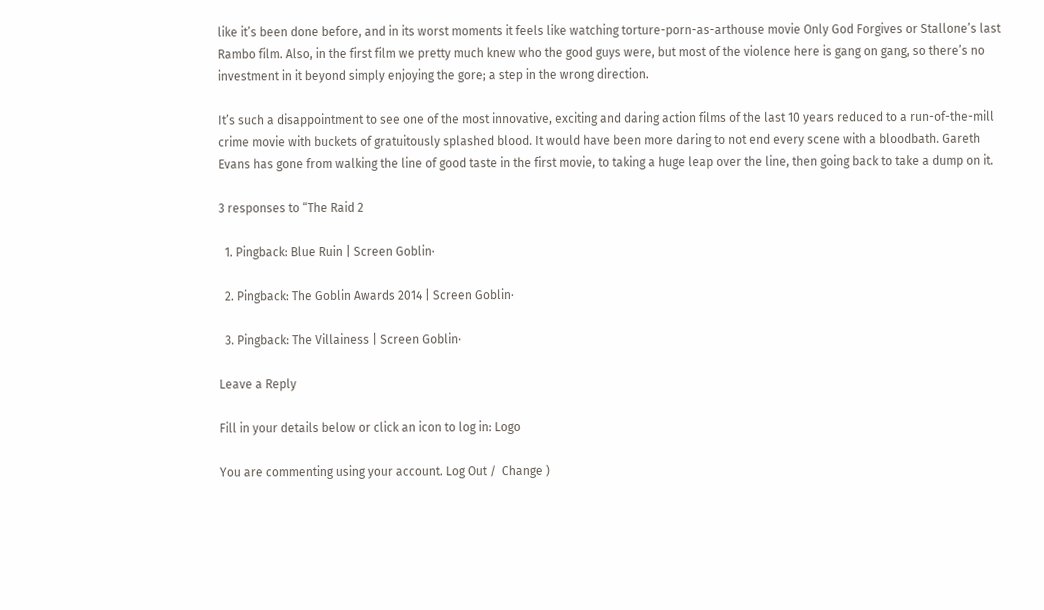like it’s been done before, and in its worst moments it feels like watching torture-porn-as-arthouse movie Only God Forgives or Stallone’s last Rambo film. Also, in the first film we pretty much knew who the good guys were, but most of the violence here is gang on gang, so there’s no investment in it beyond simply enjoying the gore; a step in the wrong direction.

It’s such a disappointment to see one of the most innovative, exciting and daring action films of the last 10 years reduced to a run-of-the-mill crime movie with buckets of gratuitously splashed blood. It would have been more daring to not end every scene with a bloodbath. Gareth Evans has gone from walking the line of good taste in the first movie, to taking a huge leap over the line, then going back to take a dump on it.

3 responses to “The Raid 2

  1. Pingback: Blue Ruin | Screen Goblin·

  2. Pingback: The Goblin Awards 2014 | Screen Goblin·

  3. Pingback: The Villainess | Screen Goblin·

Leave a Reply

Fill in your details below or click an icon to log in: Logo

You are commenting using your account. Log Out /  Change )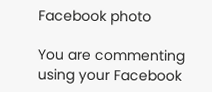Facebook photo

You are commenting using your Facebook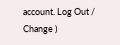account. Log Out /  Change )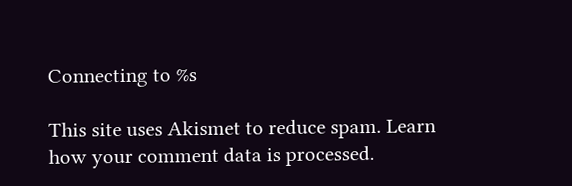Connecting to %s

This site uses Akismet to reduce spam. Learn how your comment data is processed.